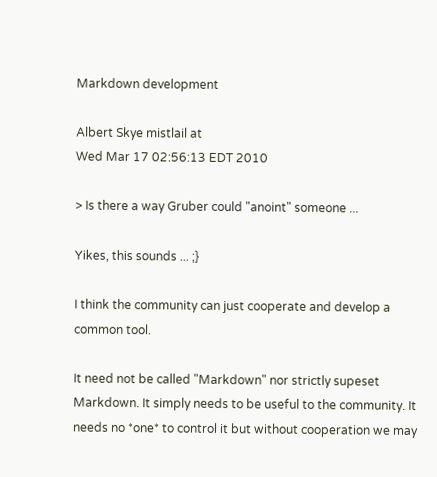Markdown development

Albert Skye mistlail at
Wed Mar 17 02:56:13 EDT 2010

> Is there a way Gruber could "anoint" someone ...

Yikes, this sounds ... ;}

I think the community can just cooperate and develop a common tool.

It need not be called "Markdown" nor strictly supeset Markdown. It simply needs to be useful to the community. It needs no *one* to control it but without cooperation we may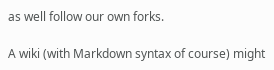as well follow our own forks.

A wiki (with Markdown syntax of course) might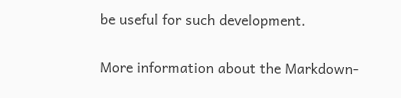be useful for such development.

More information about the Markdown-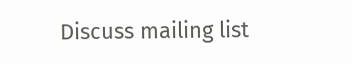Discuss mailing list